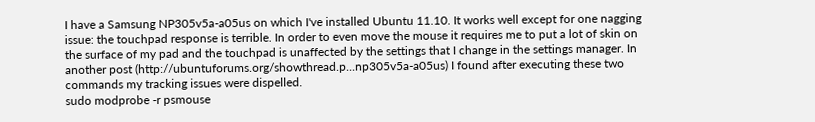I have a Samsung NP305v5a-a05us on which I've installed Ubuntu 11.10. It works well except for one nagging issue: the touchpad response is terrible. In order to even move the mouse it requires me to put a lot of skin on the surface of my pad and the touchpad is unaffected by the settings that I change in the settings manager. In another post (http://ubuntuforums.org/showthread.p...np305v5a-a05us) I found after executing these two commands my tracking issues were dispelled.
sudo modprobe -r psmouse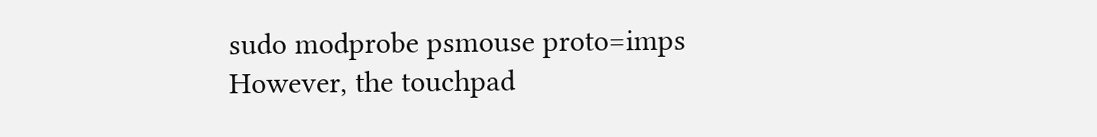sudo modprobe psmouse proto=imps
However, the touchpad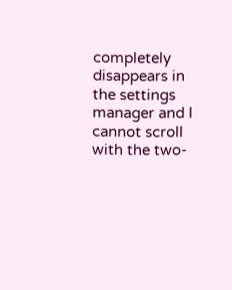completely disappears in the settings manager and I cannot scroll with the two-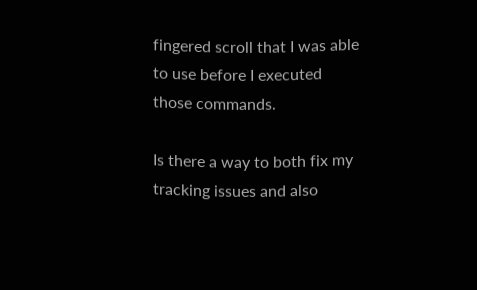fingered scroll that I was able to use before I executed those commands.

Is there a way to both fix my tracking issues and also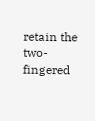retain the two-fingered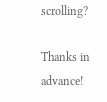scrolling?

Thanks in advance!